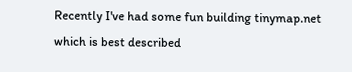Recently I've had some fun building tinymap.net which is best described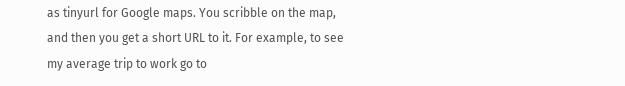as tinyurl for Google maps. You scribble on the map, and then you get a short URL to it. For example, to see my average trip to work go to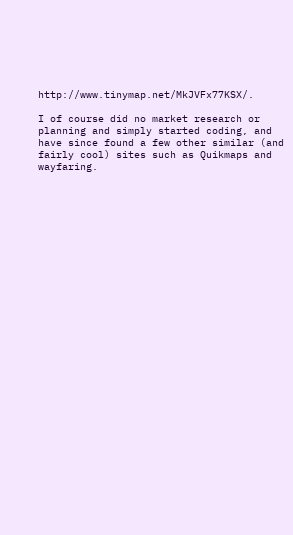http://www.tinymap.net/MkJVFx77KSX/.

I of course did no market research or planning and simply started coding, and have since found a few other similar (and fairly cool) sites such as Quikmaps and wayfaring.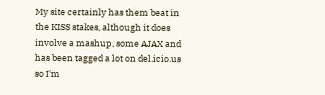My site certainly has them beat in the KISS stakes, although it does involve a mashup, some AJAX and has been tagged a lot on del.icio.us so I'm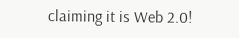claiming it is Web 2.0!